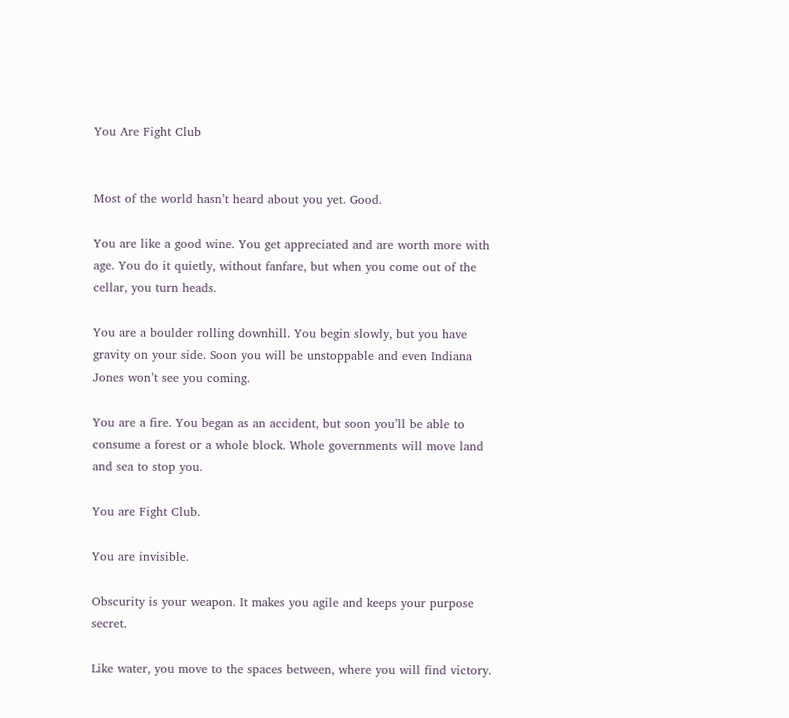You Are Fight Club


Most of the world hasn’t heard about you yet. Good.

You are like a good wine. You get appreciated and are worth more with age. You do it quietly, without fanfare, but when you come out of the cellar, you turn heads.

You are a boulder rolling downhill. You begin slowly, but you have gravity on your side. Soon you will be unstoppable and even Indiana Jones won’t see you coming.

You are a fire. You began as an accident, but soon you’ll be able to consume a forest or a whole block. Whole governments will move land and sea to stop you.

You are Fight Club.

You are invisible.

Obscurity is your weapon. It makes you agile and keeps your purpose secret.

Like water, you move to the spaces between, where you will find victory.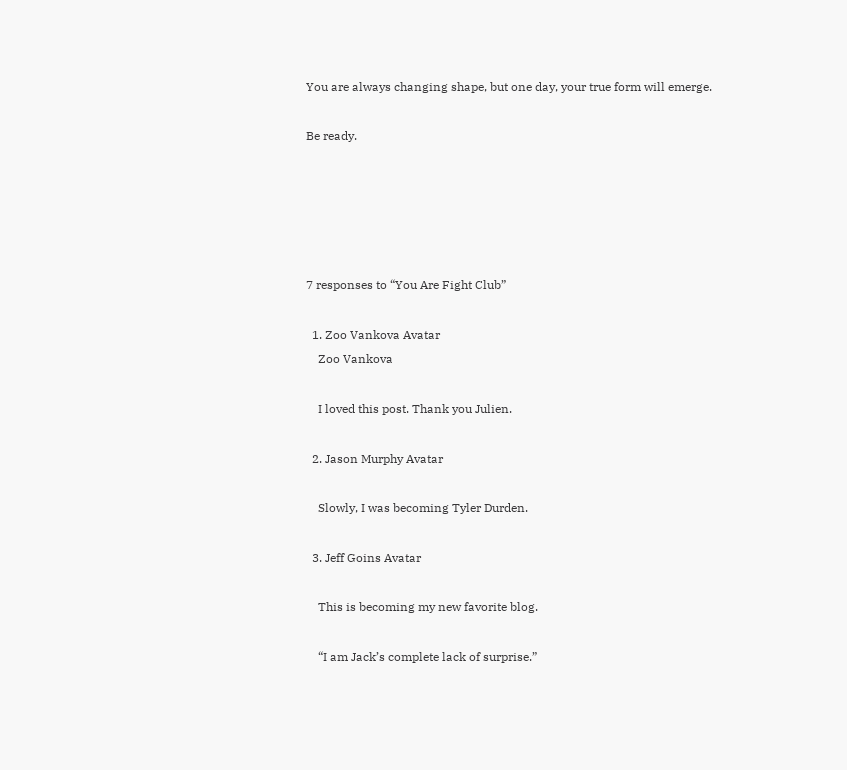You are always changing shape, but one day, your true form will emerge.

Be ready.





7 responses to “You Are Fight Club”

  1. Zoo Vankova Avatar
    Zoo Vankova

    I loved this post. Thank you Julien.

  2. Jason Murphy Avatar

    Slowly, I was becoming Tyler Durden.

  3. Jeff Goins Avatar

    This is becoming my new favorite blog.

    “I am Jack’s complete lack of surprise.”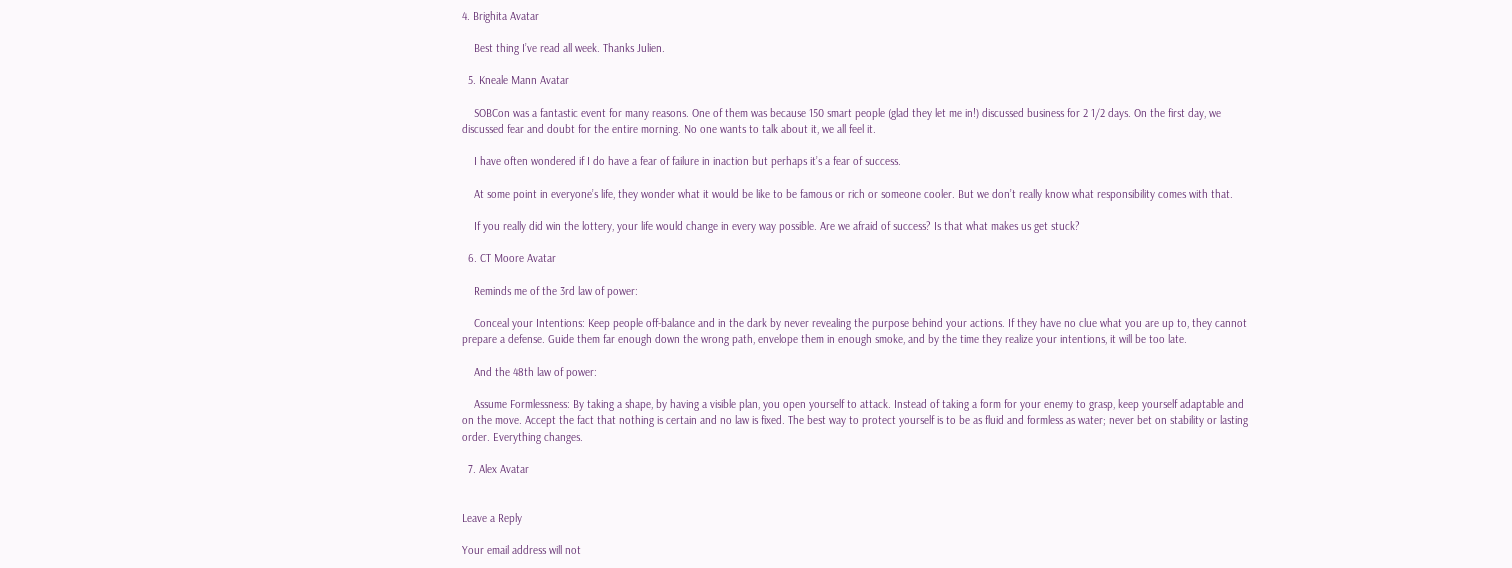4. Brighita Avatar

    Best thing I’ve read all week. Thanks Julien.

  5. Kneale Mann Avatar

    SOBCon was a fantastic event for many reasons. One of them was because 150 smart people (glad they let me in!) discussed business for 2 1/2 days. On the first day, we discussed fear and doubt for the entire morning. No one wants to talk about it, we all feel it.

    I have often wondered if I do have a fear of failure in inaction but perhaps it’s a fear of success.

    At some point in everyone’s life, they wonder what it would be like to be famous or rich or someone cooler. But we don’t really know what responsibility comes with that.

    If you really did win the lottery, your life would change in every way possible. Are we afraid of success? Is that what makes us get stuck?

  6. CT Moore Avatar

    Reminds me of the 3rd law of power:

    Conceal your Intentions: Keep people off-balance and in the dark by never revealing the purpose behind your actions. If they have no clue what you are up to, they cannot prepare a defense. Guide them far enough down the wrong path, envelope them in enough smoke, and by the time they realize your intentions, it will be too late.

    And the 48th law of power:

    Assume Formlessness: By taking a shape, by having a visible plan, you open yourself to attack. Instead of taking a form for your enemy to grasp, keep yourself adaptable and on the move. Accept the fact that nothing is certain and no law is fixed. The best way to protect yourself is to be as fluid and formless as water; never bet on stability or lasting order. Everything changes.

  7. Alex Avatar


Leave a Reply

Your email address will not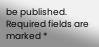be published. Required fields are marked *